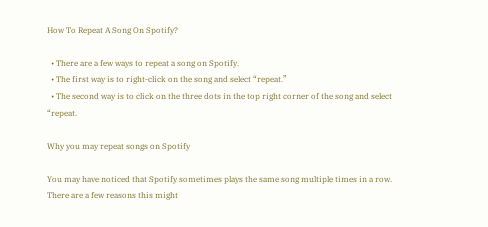How To Repeat A Song On Spotify?

  • There are a few ways to repeat a song on Spotify.
  • The first way is to right-click on the song and select “repeat.”
  • The second way is to click on the three dots in the top right corner of the song and select “repeat.

Why you may repeat songs on Spotify

You may have noticed that Spotify sometimes plays the same song multiple times in a row. There are a few reasons this might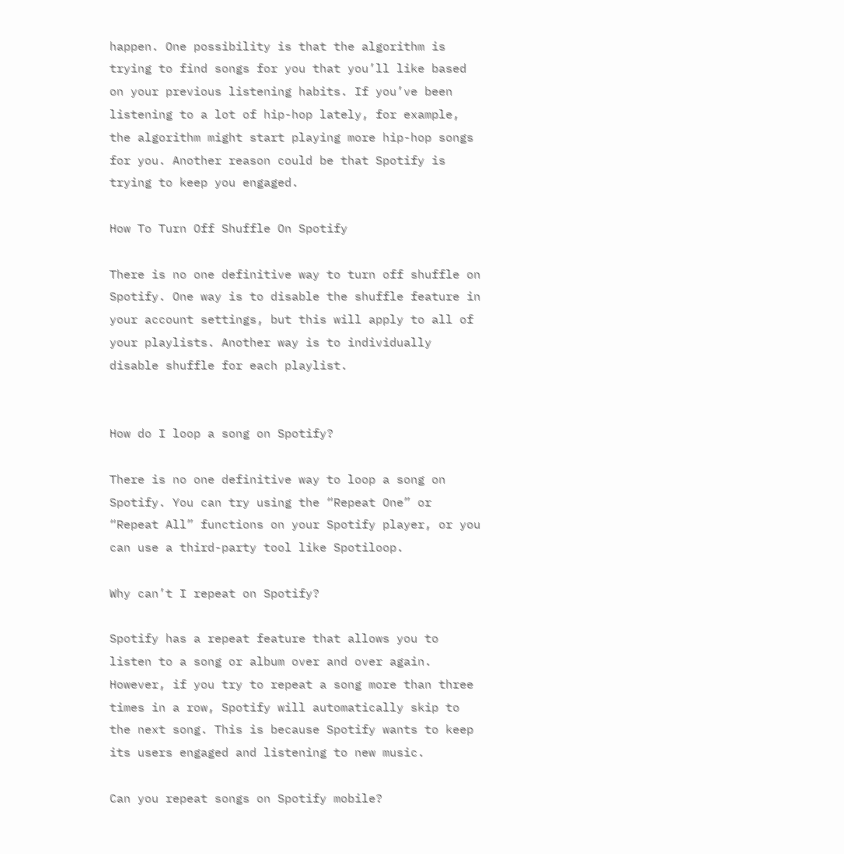happen. One possibility is that the algorithm is trying to find songs for you that you’ll like based on your previous listening habits. If you’ve been listening to a lot of hip-hop lately, for example, the algorithm might start playing more hip-hop songs for you. Another reason could be that Spotify is trying to keep you engaged.

How To Turn Off Shuffle On Spotify

There is no one definitive way to turn off shuffle on Spotify. One way is to disable the shuffle feature in your account settings, but this will apply to all of your playlists. Another way is to individually disable shuffle for each playlist.


How do I loop a song on Spotify?

There is no one definitive way to loop a song on Spotify. You can try using the “Repeat One” or “Repeat All” functions on your Spotify player, or you can use a third-party tool like Spotiloop.

Why can’t I repeat on Spotify?

Spotify has a repeat feature that allows you to listen to a song or album over and over again. However, if you try to repeat a song more than three times in a row, Spotify will automatically skip to the next song. This is because Spotify wants to keep its users engaged and listening to new music.

Can you repeat songs on Spotify mobile?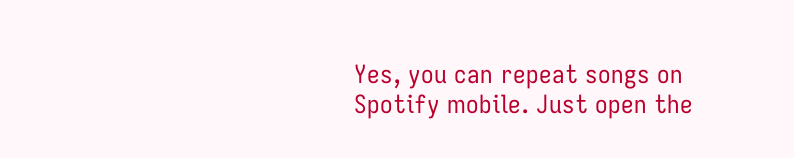Yes, you can repeat songs on Spotify mobile. Just open the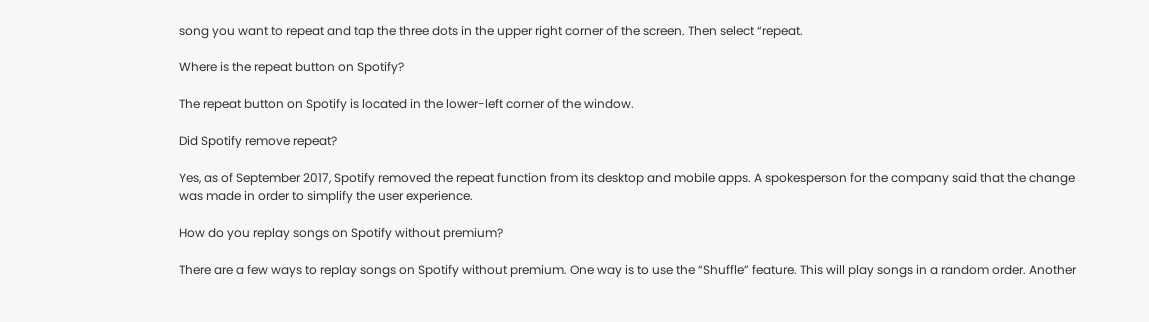song you want to repeat and tap the three dots in the upper right corner of the screen. Then select “repeat.

Where is the repeat button on Spotify?

The repeat button on Spotify is located in the lower-left corner of the window.

Did Spotify remove repeat?

Yes, as of September 2017, Spotify removed the repeat function from its desktop and mobile apps. A spokesperson for the company said that the change was made in order to simplify the user experience.

How do you replay songs on Spotify without premium?

There are a few ways to replay songs on Spotify without premium. One way is to use the “Shuffle” feature. This will play songs in a random order. Another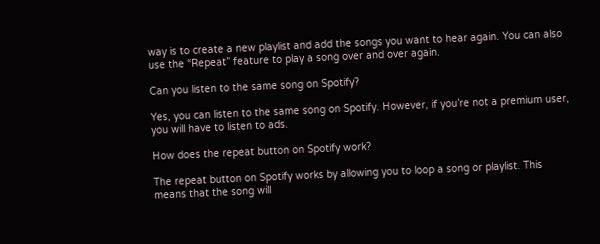way is to create a new playlist and add the songs you want to hear again. You can also use the “Repeat” feature to play a song over and over again.

Can you listen to the same song on Spotify?

Yes, you can listen to the same song on Spotify. However, if you’re not a premium user, you will have to listen to ads.

How does the repeat button on Spotify work?

The repeat button on Spotify works by allowing you to loop a song or playlist. This means that the song will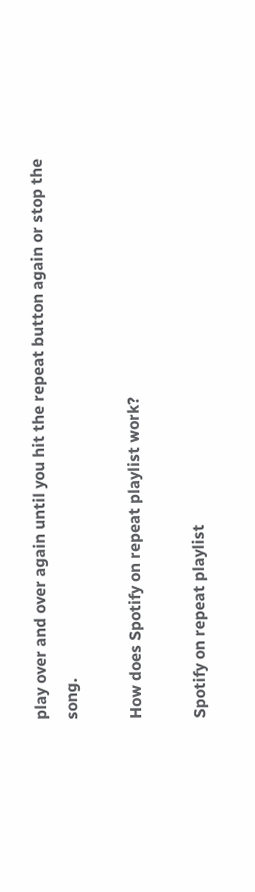play over and over again until you hit the repeat button again or stop the song.

How does Spotify on repeat playlist work?

Spotify on repeat playlist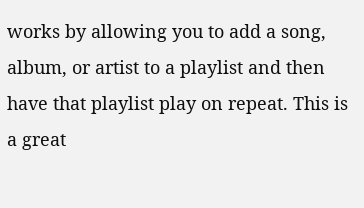works by allowing you to add a song, album, or artist to a playlist and then have that playlist play on repeat. This is a great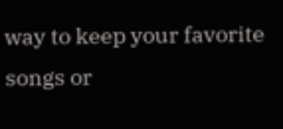way to keep your favorite songs or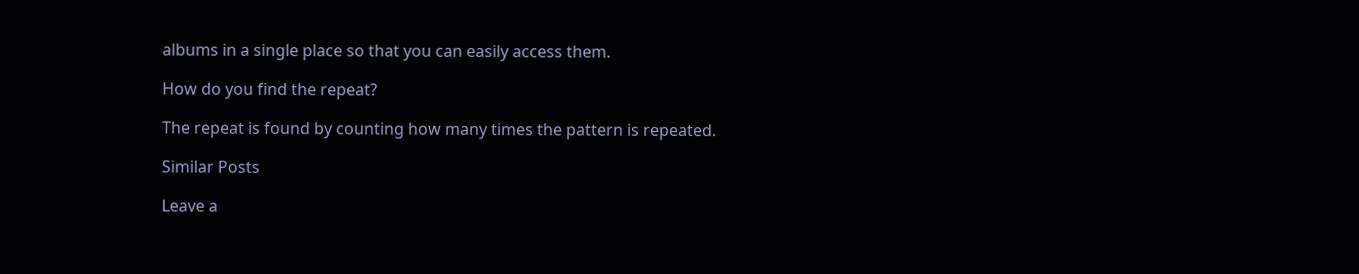albums in a single place so that you can easily access them.

How do you find the repeat?

The repeat is found by counting how many times the pattern is repeated.

Similar Posts

Leave a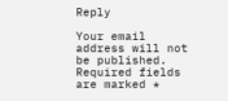Reply

Your email address will not be published. Required fields are marked *